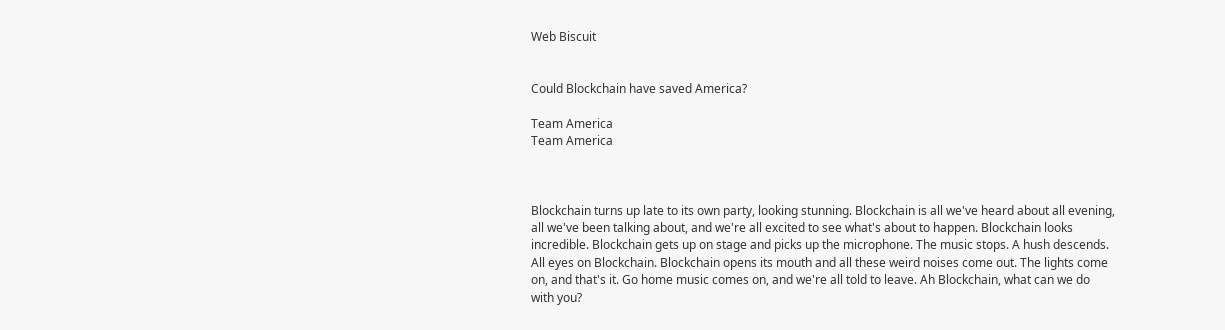Web Biscuit


Could Blockchain have saved America?

Team America
Team America



Blockchain turns up late to its own party, looking stunning. Blockchain is all we've heard about all evening, all we've been talking about, and we're all excited to see what's about to happen. Blockchain looks incredible. Blockchain gets up on stage and picks up the microphone. The music stops. A hush descends. All eyes on Blockchain. Blockchain opens its mouth and all these weird noises come out. The lights come on, and that's it. Go home music comes on, and we're all told to leave. Ah Blockchain, what can we do with you?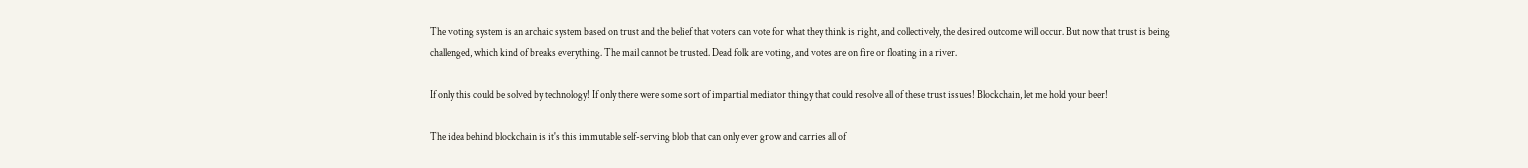The voting system is an archaic system based on trust and the belief that voters can vote for what they think is right, and collectively, the desired outcome will occur. But now that trust is being challenged, which kind of breaks everything. The mail cannot be trusted. Dead folk are voting, and votes are on fire or floating in a river.

If only this could be solved by technology! If only there were some sort of impartial mediator thingy that could resolve all of these trust issues! Blockchain, let me hold your beer!

The idea behind blockchain is it's this immutable self-serving blob that can only ever grow and carries all of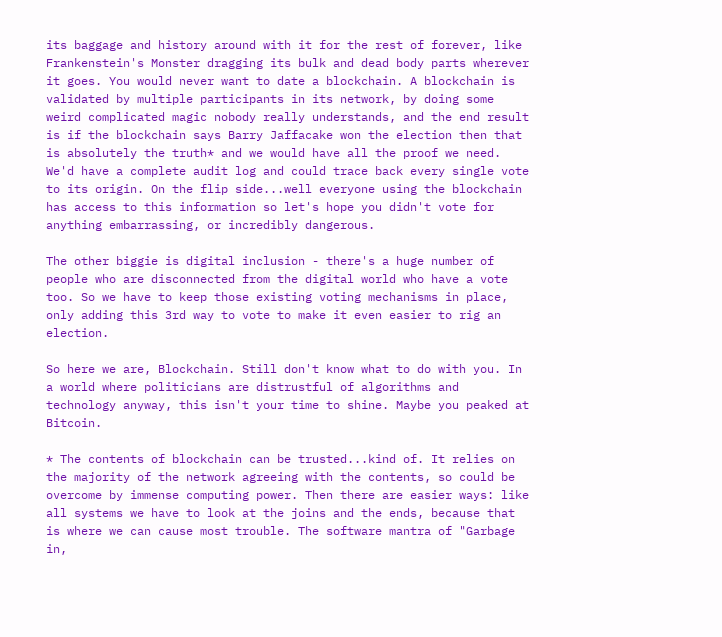its baggage and history around with it for the rest of forever, like Frankenstein's Monster dragging its bulk and dead body parts wherever it goes. You would never want to date a blockchain. A blockchain is validated by multiple participants in its network, by doing some weird complicated magic nobody really understands, and the end result is if the blockchain says Barry Jaffacake won the election then that is absolutely the truth* and we would have all the proof we need. We'd have a complete audit log and could trace back every single vote to its origin. On the flip side...well everyone using the blockchain has access to this information so let's hope you didn't vote for anything embarrassing, or incredibly dangerous.

The other biggie is digital inclusion - there's a huge number of people who are disconnected from the digital world who have a vote too. So we have to keep those existing voting mechanisms in place, only adding this 3rd way to vote to make it even easier to rig an election.

So here we are, Blockchain. Still don't know what to do with you. In a world where politicians are distrustful of algorithms and technology anyway, this isn't your time to shine. Maybe you peaked at Bitcoin.

* The contents of blockchain can be trusted...kind of. It relies on the majority of the network agreeing with the contents, so could be overcome by immense computing power. Then there are easier ways: like all systems we have to look at the joins and the ends, because that is where we can cause most trouble. The software mantra of "Garbage in,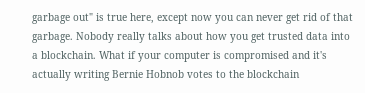garbage out" is true here, except now you can never get rid of that garbage. Nobody really talks about how you get trusted data into a blockchain. What if your computer is compromised and it's actually writing Bernie Hobnob votes to the blockchain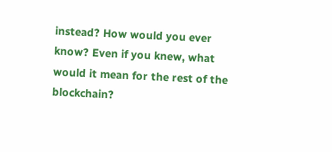instead? How would you ever know? Even if you knew, what would it mean for the rest of the blockchain?